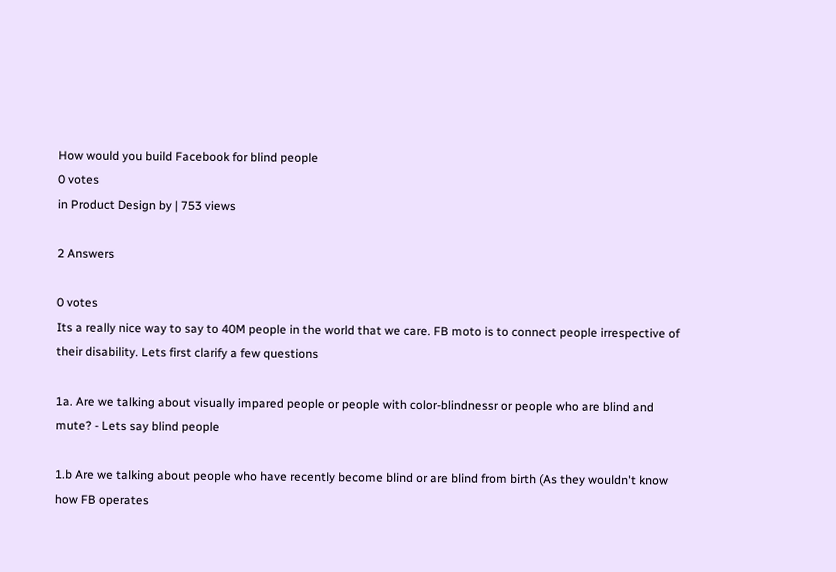How would you build Facebook for blind people
0 votes
in Product Design by | 753 views

2 Answers

0 votes
Its a really nice way to say to 40M people in the world that we care. FB moto is to connect people irrespective of their disability. Lets first clarify a few questions

1a. Are we talking about visually impared people or people with color-blindnessr or people who are blind and mute? - Lets say blind people

1.b Are we talking about people who have recently become blind or are blind from birth (As they wouldn't know how FB operates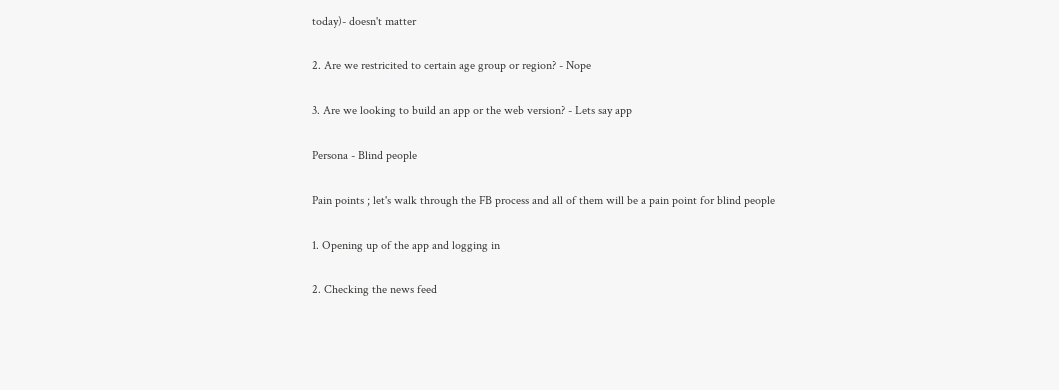today)- doesn't matter

2. Are we restricited to certain age group or region? - Nope

3. Are we looking to build an app or the web version? - Lets say app

Persona - Blind people

Pain points ; let's walk through the FB process and all of them will be a pain point for blind people

1. Opening up of the app and logging in

2. Checking the news feed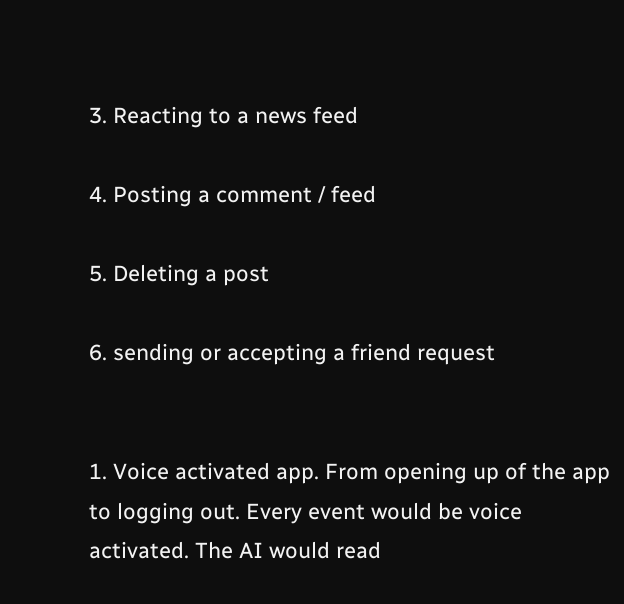3. Reacting to a news feed

4. Posting a comment / feed

5. Deleting a post

6. sending or accepting a friend request


1. Voice activated app. From opening up of the app to logging out. Every event would be voice activated. The AI would read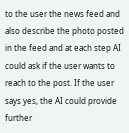to the user the news feed and also describe the photo posted in the feed and at each step AI could ask if the user wants to reach to the post. If the user says yes, the AI could provide further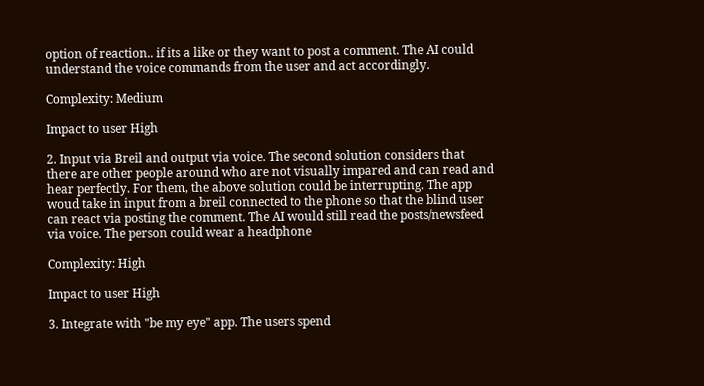option of reaction.. if its a like or they want to post a comment. The AI could understand the voice commands from the user and act accordingly.

Complexity: Medium

Impact to user High

2. Input via Breil and output via voice. The second solution considers that there are other people around who are not visually impared and can read and hear perfectly. For them, the above solution could be interrupting. The app woud take in input from a breil connected to the phone so that the blind user can react via posting the comment. The AI would still read the posts/newsfeed via voice. The person could wear a headphone

Complexity: High

Impact to user High

3. Integrate with "be my eye" app. The users spend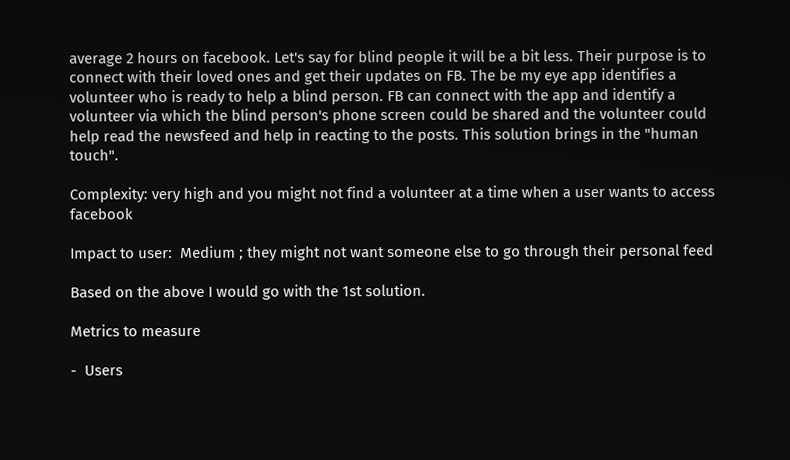average 2 hours on facebook. Let's say for blind people it will be a bit less. Their purpose is to connect with their loved ones and get their updates on FB. The be my eye app identifies a volunteer who is ready to help a blind person. FB can connect with the app and identify a volunteer via which the blind person's phone screen could be shared and the volunteer could help read the newsfeed and help in reacting to the posts. This solution brings in the "human touch".

Complexity: very high and you might not find a volunteer at a time when a user wants to access facebook

Impact to user:  Medium ; they might not want someone else to go through their personal feed

Based on the above I would go with the 1st solution.

Metrics to measure

-  Users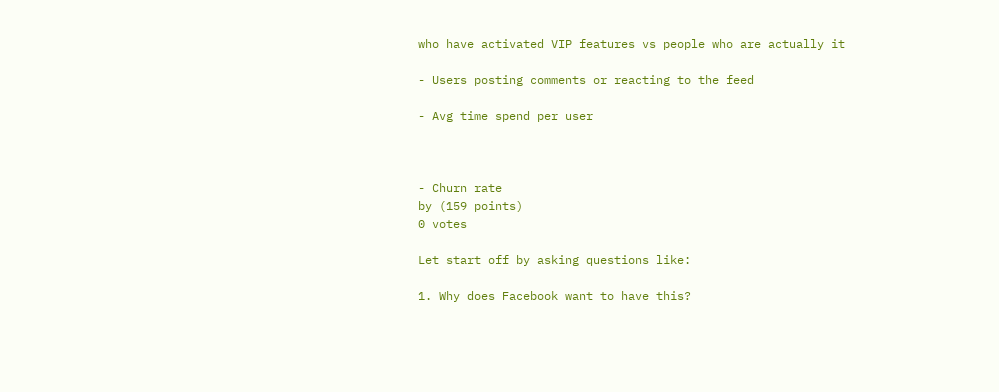who have activated VIP features vs people who are actually it

- Users posting comments or reacting to the feed

- Avg time spend per user



- Churn rate
by (159 points)
0 votes

Let start off by asking questions like:

1. Why does Facebook want to have this?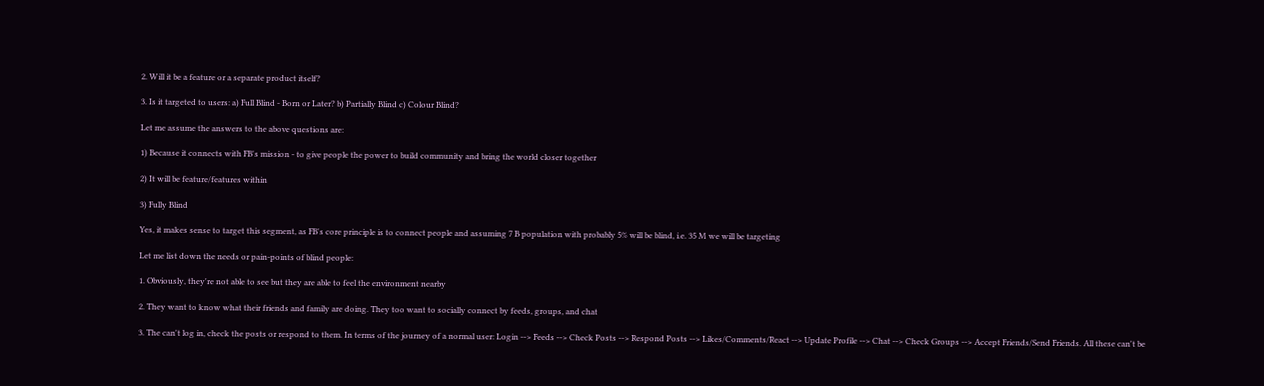2. Will it be a feature or a separate product itself?

3. Is it targeted to users: a) Full Blind - Born or Later? b) Partially Blind c) Colour Blind?

Let me assume the answers to the above questions are:

1) Because it connects with FB's mission - to give people the power to build community and bring the world closer together

2) It will be feature/features within

3) Fully Blind

Yes, it makes sense to target this segment, as FB's core principle is to connect people and assuming 7 B population with probably 5% will be blind, i.e. 35 M we will be targeting

Let me list down the needs or pain-points of blind people:

1. Obviously, they're not able to see but they are able to feel the environment nearby

2. They want to know what their friends and family are doing. They too want to socially connect by feeds, groups, and chat

3. The can't log in, check the posts or respond to them. In terms of the journey of a normal user: Login --> Feeds --> Check Posts --> Respond Posts --> Likes/Comments/React --> Update Profile --> Chat --> Check Groups --> Accept Friends/Send Friends. All these can't be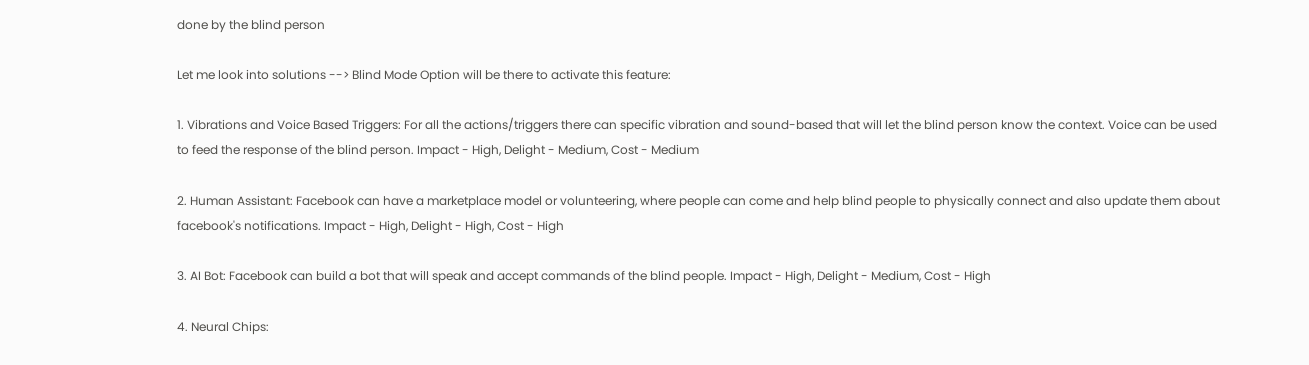done by the blind person

Let me look into solutions --> Blind Mode Option will be there to activate this feature:

1. Vibrations and Voice Based Triggers: For all the actions/triggers there can specific vibration and sound-based that will let the blind person know the context. Voice can be used to feed the response of the blind person. Impact - High, Delight - Medium, Cost - Medium

2. Human Assistant: Facebook can have a marketplace model or volunteering, where people can come and help blind people to physically connect and also update them about facebook's notifications. Impact - High, Delight - High, Cost - High

3. AI Bot: Facebook can build a bot that will speak and accept commands of the blind people. Impact - High, Delight - Medium, Cost - High

4. Neural Chips: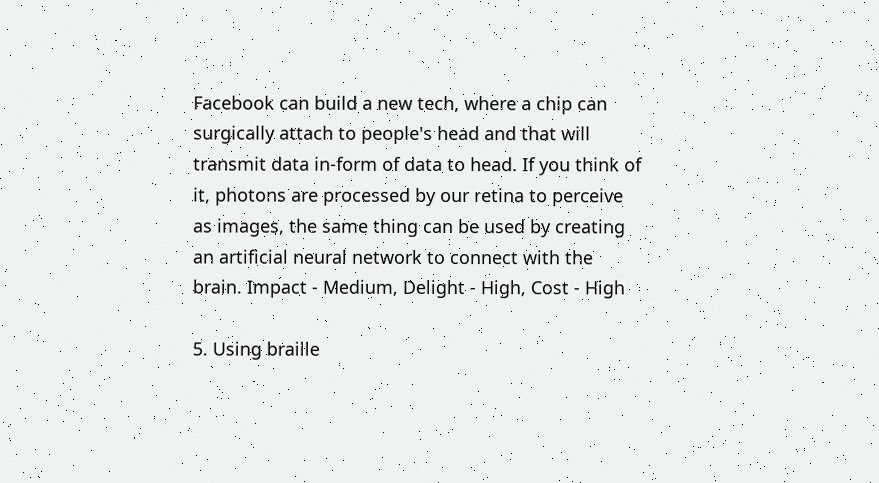Facebook can build a new tech, where a chip can surgically attach to people's head and that will transmit data in-form of data to head. If you think of it, photons are processed by our retina to perceive as images, the same thing can be used by creating an artificial neural network to connect with the brain. Impact - Medium, Delight - High, Cost - High

5. Using braille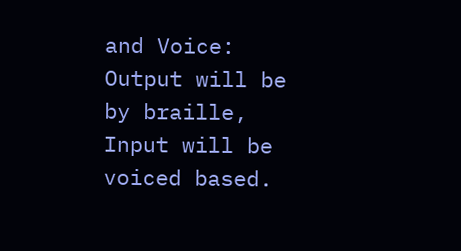and Voice: Output will be by braille, Input will be voiced based.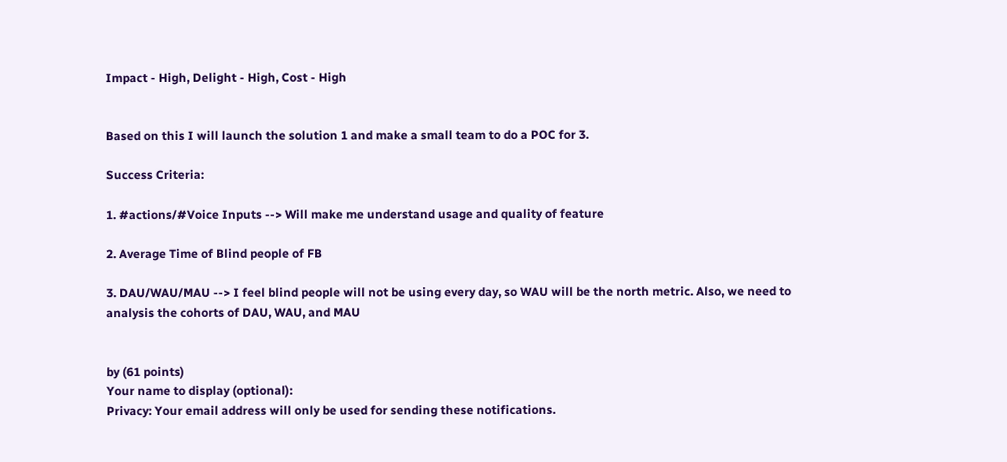Impact - High, Delight - High, Cost - High


Based on this I will launch the solution 1 and make a small team to do a POC for 3.

Success Criteria:

1. #actions/#Voice Inputs --> Will make me understand usage and quality of feature

2. Average Time of Blind people of FB

3. DAU/WAU/MAU --> I feel blind people will not be using every day, so WAU will be the north metric. Also, we need to analysis the cohorts of DAU, WAU, and MAU


by (61 points)
Your name to display (optional):
Privacy: Your email address will only be used for sending these notifications.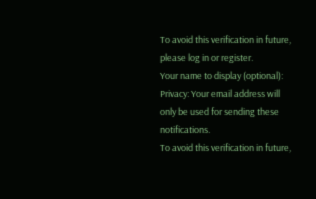To avoid this verification in future, please log in or register.
Your name to display (optional):
Privacy: Your email address will only be used for sending these notifications.
To avoid this verification in future,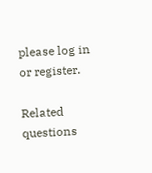please log in or register.

Related questions